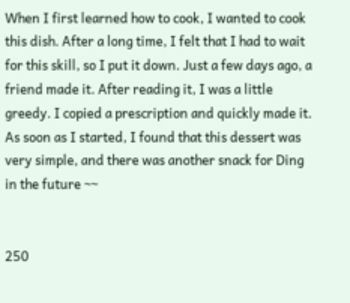When I first learned how to cook, I wanted to cook this dish. After a long time, I felt that I had to wait for this skill, so I put it down. Just a few days ago, a friend made it. After reading it, I was a little greedy. I copied a prescription and quickly made it. As soon as I started, I found that this dessert was very simple, and there was another snack for Ding in the future ~~


250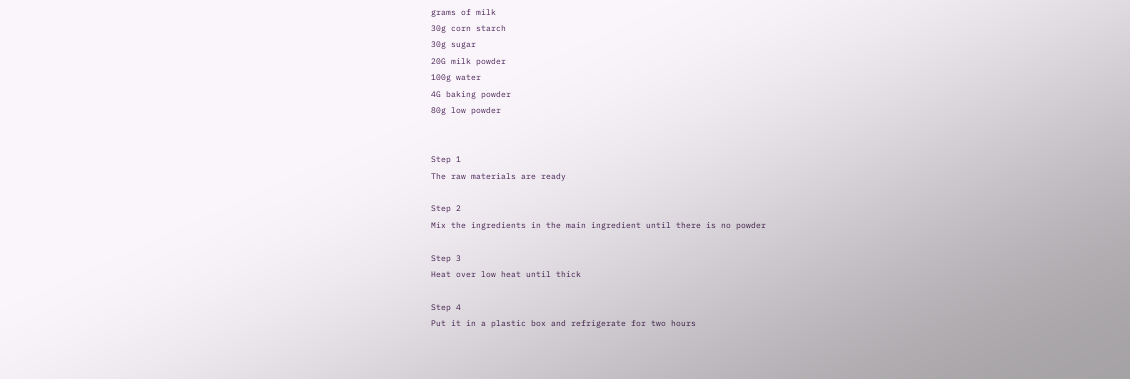grams of milk
30g corn starch
30g sugar
20G milk powder
100g water
4G baking powder
80g low powder


Step 1
The raw materials are ready

Step 2
Mix the ingredients in the main ingredient until there is no powder

Step 3
Heat over low heat until thick

Step 4
Put it in a plastic box and refrigerate for two hours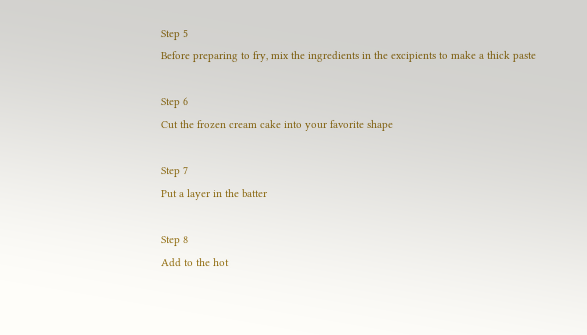Step 5
Before preparing to fry, mix the ingredients in the excipients to make a thick paste

Step 6
Cut the frozen cream cake into your favorite shape

Step 7
Put a layer in the batter

Step 8
Add to the hot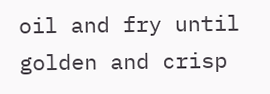oil and fry until golden and crisp